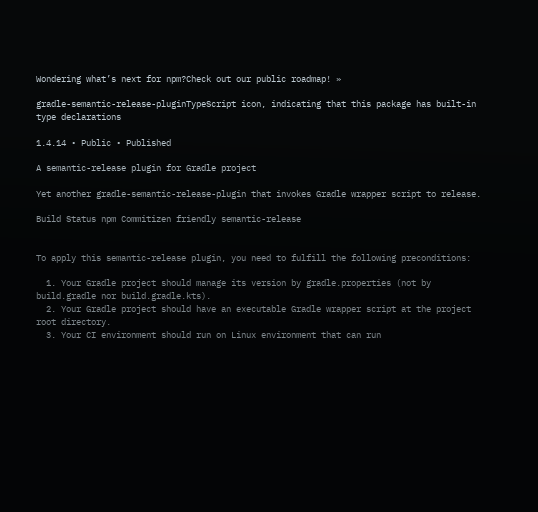Wondering what’s next for npm?Check out our public roadmap! »

gradle-semantic-release-pluginTypeScript icon, indicating that this package has built-in type declarations

1.4.14 • Public • Published

A semantic-release plugin for Gradle project

Yet another gradle-semantic-release-plugin that invokes Gradle wrapper script to release.

Build Status npm Commitizen friendly semantic-release


To apply this semantic-release plugin, you need to fulfill the following preconditions:

  1. Your Gradle project should manage its version by gradle.properties (not by build.gradle nor build.gradle.kts).
  2. Your Gradle project should have an executable Gradle wrapper script at the project root directory.
  3. Your CI environment should run on Linux environment that can run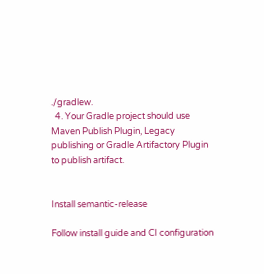./gradlew.
  4. Your Gradle project should use Maven Publish Plugin, Legacy publishing or Gradle Artifactory Plugin to publish artifact.


Install semantic-release

Follow install guide and CI configuration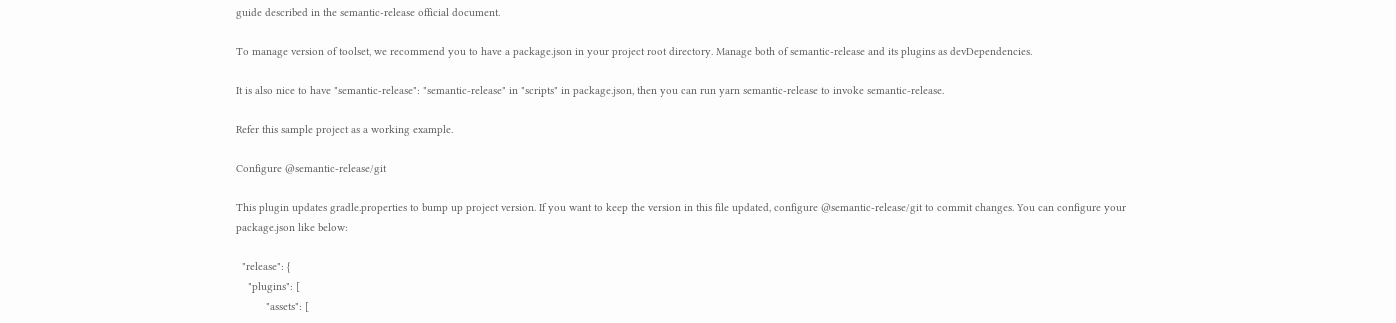guide described in the semantic-release official document.

To manage version of toolset, we recommend you to have a package.json in your project root directory. Manage both of semantic-release and its plugins as devDependencies.

It is also nice to have "semantic-release": "semantic-release" in "scripts" in package.json, then you can run yarn semantic-release to invoke semantic-release.

Refer this sample project as a working example.

Configure @semantic-release/git

This plugin updates gradle.properties to bump up project version. If you want to keep the version in this file updated, configure @semantic-release/git to commit changes. You can configure your package.json like below:

  "release": {
    "plugins": [
          "assets": [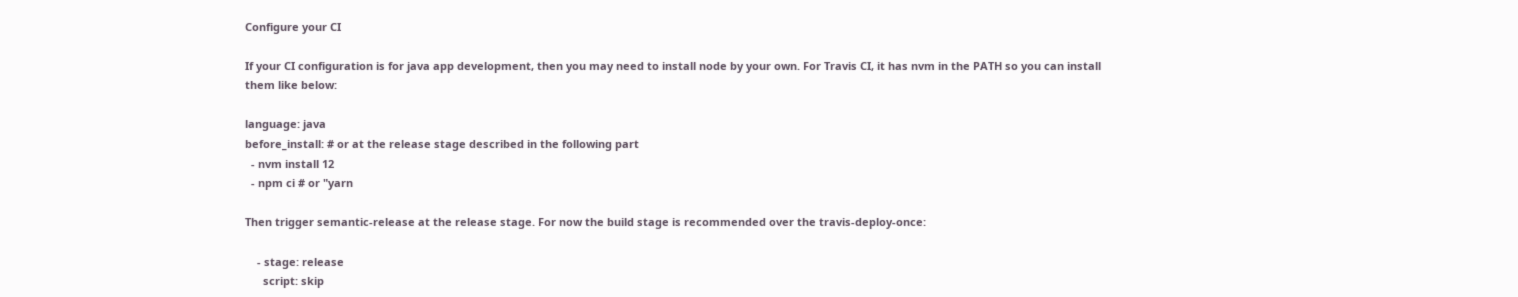Configure your CI

If your CI configuration is for java app development, then you may need to install node by your own. For Travis CI, it has nvm in the PATH so you can install them like below:

language: java
before_install: # or at the release stage described in the following part
  - nvm install 12
  - npm ci # or "yarn

Then trigger semantic-release at the release stage. For now the build stage is recommended over the travis-deploy-once:

    - stage: release
      script: skip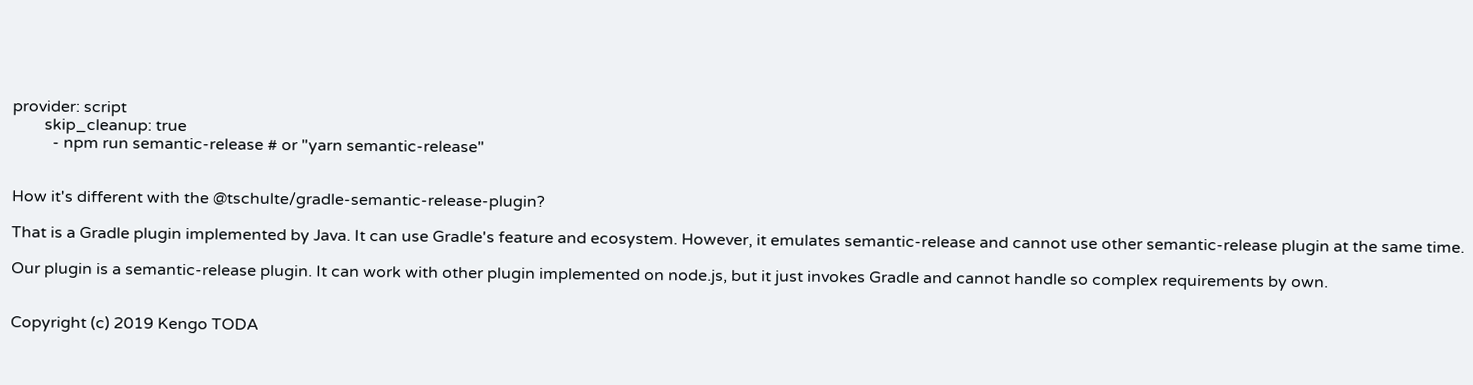provider: script
        skip_cleanup: true
          - npm run semantic-release # or "yarn semantic-release"


How it's different with the @tschulte/gradle-semantic-release-plugin?

That is a Gradle plugin implemented by Java. It can use Gradle's feature and ecosystem. However, it emulates semantic-release and cannot use other semantic-release plugin at the same time.

Our plugin is a semantic-release plugin. It can work with other plugin implemented on node.js, but it just invokes Gradle and cannot handle so complex requirements by own.


Copyright (c) 2019 Kengo TODA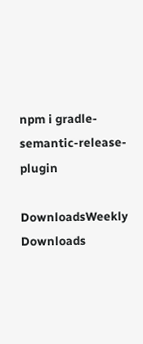npm i gradle-semantic-release-plugin

DownloadsWeekly Downloads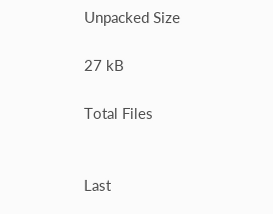Unpacked Size

27 kB

Total Files


Last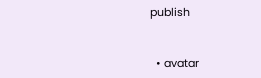publish


  • avatar